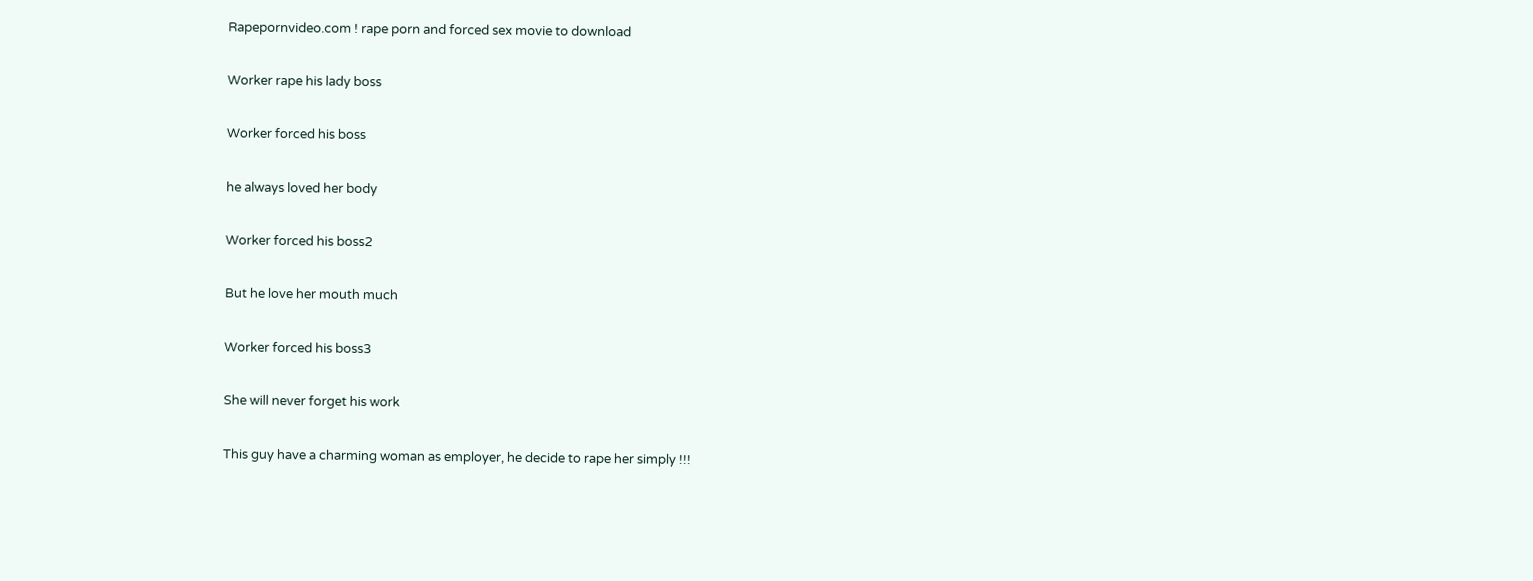Rapepornvideo.com ! rape porn and forced sex movie to download

Worker rape his lady boss

Worker forced his boss

he always loved her body

Worker forced his boss2

But he love her mouth much

Worker forced his boss3

She will never forget his work

This guy have a charming woman as employer, he decide to rape her simply !!!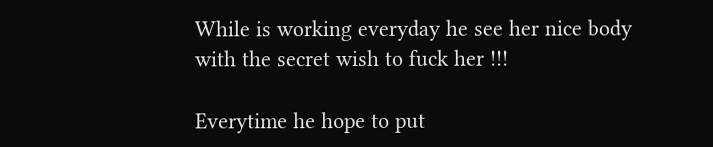While is working everyday he see her nice body with the secret wish to fuck her !!!

Everytime he hope to put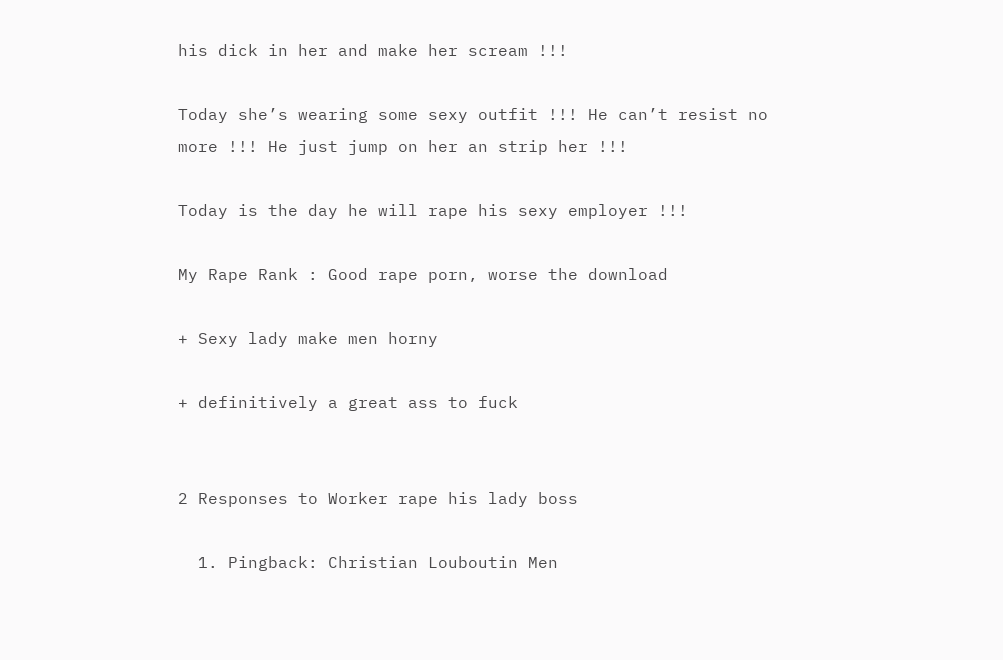his dick in her and make her scream !!!

Today she’s wearing some sexy outfit !!! He can’t resist no more !!! He just jump on her an strip her !!!

Today is the day he will rape his sexy employer !!!

My Rape Rank : Good rape porn, worse the download

+ Sexy lady make men horny

+ definitively a great ass to fuck


2 Responses to Worker rape his lady boss

  1. Pingback: Christian Louboutin Men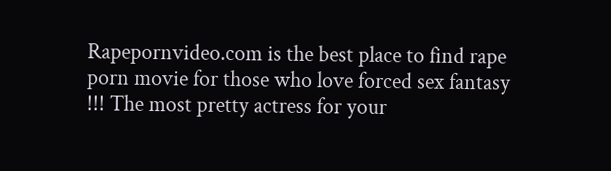Rapepornvideo.com is the best place to find rape porn movie for those who love forced sex fantasy !!! The most pretty actress for your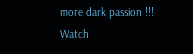more dark passion !!! Watch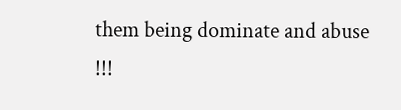them being dominate and abuse !!!